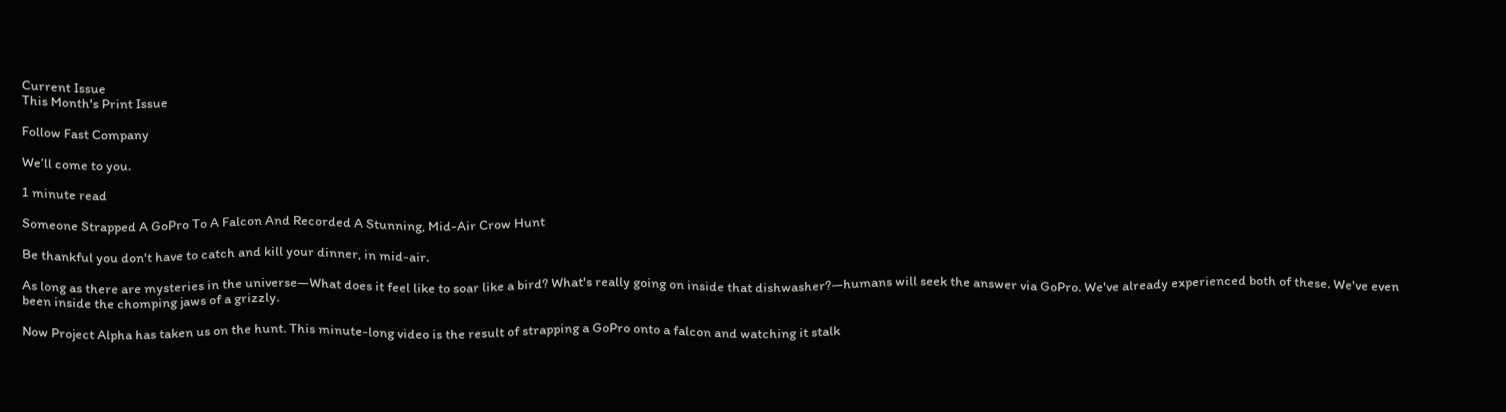Current Issue
This Month's Print Issue

Follow Fast Company

We’ll come to you.

1 minute read

Someone Strapped A GoPro To A Falcon And Recorded A Stunning, Mid-Air Crow Hunt

Be thankful you don't have to catch and kill your dinner, in mid-air.

As long as there are mysteries in the universe—What does it feel like to soar like a bird? What's really going on inside that dishwasher?—humans will seek the answer via GoPro. We've already experienced both of these. We've even been inside the chomping jaws of a grizzly.

Now Project Alpha has taken us on the hunt. This minute-long video is the result of strapping a GoPro onto a falcon and watching it stalk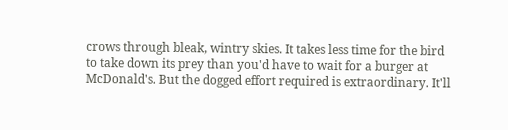crows through bleak, wintry skies. It takes less time for the bird to take down its prey than you'd have to wait for a burger at McDonald's. But the dogged effort required is extraordinary. It'll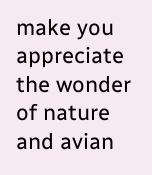make you appreciate the wonder of nature and avian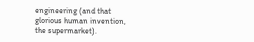engineering (and that glorious human invention, the supermarket).